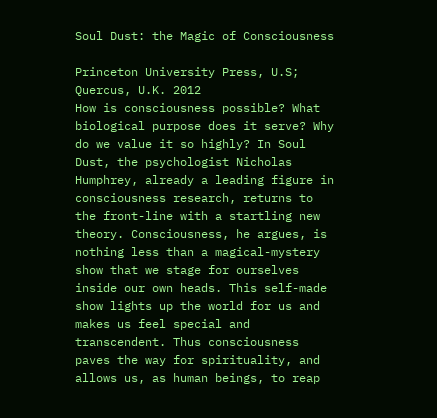Soul Dust: the Magic of Consciousness

Princeton University Press, U.S; Quercus, U.K. 2012
How is consciousness possible? What biological purpose does it serve? Why do we value it so highly? In Soul Dust, the psychologist Nicholas Humphrey, already a leading figure in consciousness research, returns to the front-line with a startling new theory. Consciousness, he argues, is nothing less than a magical-mystery show that we stage for ourselves inside our own heads. This self-made show lights up the world for us and makes us feel special and transcendent. Thus consciousness paves the way for spirituality, and allows us, as human beings, to reap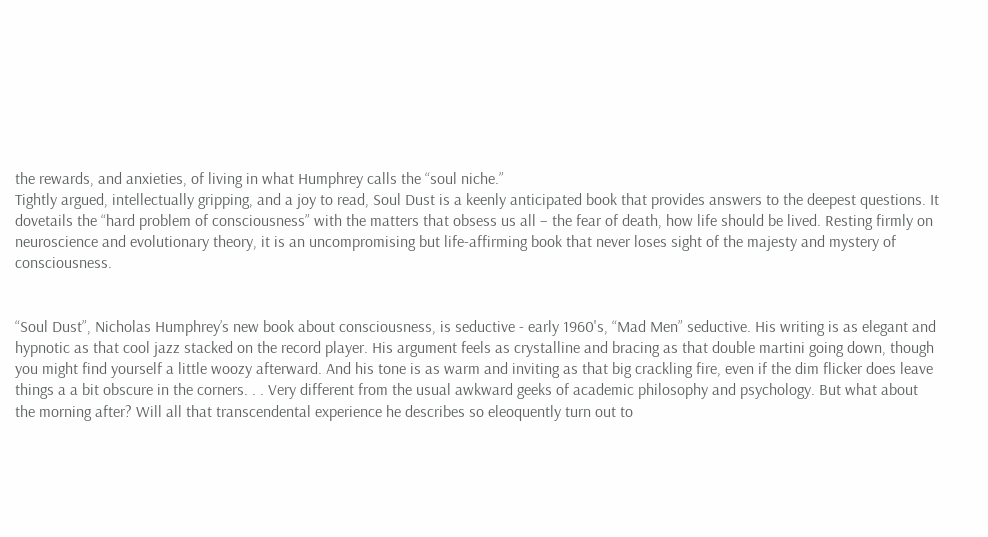the rewards, and anxieties, of living in what Humphrey calls the “soul niche.”
Tightly argued, intellectually gripping, and a joy to read, Soul Dust is a keenly anticipated book that provides answers to the deepest questions. It dovetails the “hard problem of consciousness” with the matters that obsess us all – the fear of death, how life should be lived. Resting firmly on neuroscience and evolutionary theory, it is an uncompromising but life-affirming book that never loses sight of the majesty and mystery of consciousness.


“Soul Dust”, Nicholas Humphrey’s new book about consciousness, is seductive - early 1960's, “Mad Men” seductive. His writing is as elegant and hypnotic as that cool jazz stacked on the record player. His argument feels as crystalline and bracing as that double martini going down, though you might find yourself a little woozy afterward. And his tone is as warm and inviting as that big crackling fire, even if the dim flicker does leave things a a bit obscure in the corners. . . Very different from the usual awkward geeks of academic philosophy and psychology. But what about the morning after? Will all that transcendental experience he describes so eleoquently turn out to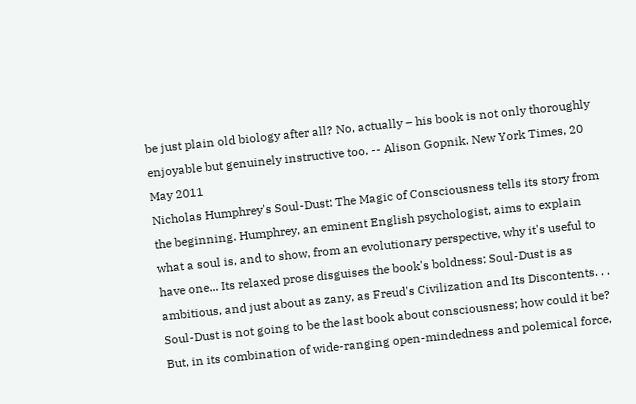be just plain old biology after all? No, actually – his book is not only thoroughly enjoyable but genuinely instructive too. -- Alison Gopnik. New York Times, 20 May 2011
Nicholas Humphrey's Soul-Dust: The Magic of Consciousness tells its story from the beginning. Humphrey, an eminent English psychologist, aims to explain what a soul is, and to show, from an evolutionary perspective, why it's useful to have one... Its relaxed prose disguises the book's boldness: Soul-Dust is as ambitious, and just about as zany, as Freud's Civilization and Its Discontents. . . Soul-Dust is not going to be the last book about consciousness; how could it be? But, in its combination of wide-ranging open-mindedness and polemical force,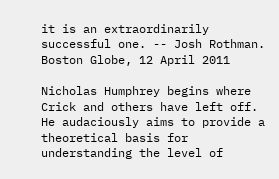it is an extraordinarily successful one. -- Josh Rothman. Boston Globe, 12 April 2011

Nicholas Humphrey begins where Crick and others have left off. He audaciously aims to provide a theoretical basis for understanding the level of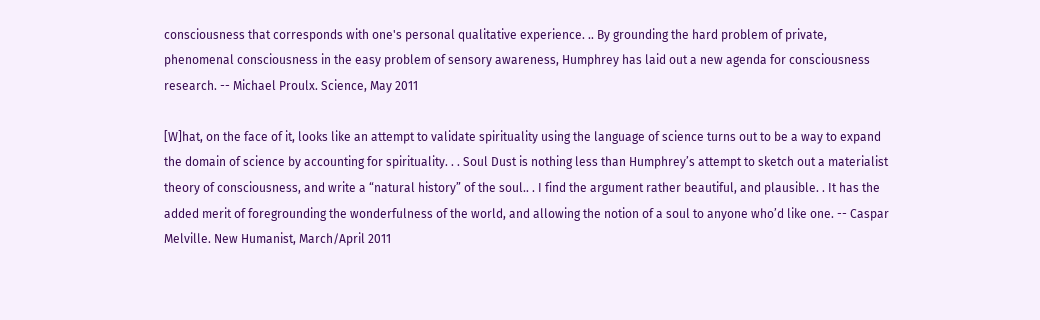consciousness that corresponds with one's personal qualitative experience. .. By grounding the hard problem of private, phenomenal consciousness in the easy problem of sensory awareness, Humphrey has laid out a new agenda for consciousness research. -- Michael Proulx. Science, May 2011

[W]hat, on the face of it, looks like an attempt to validate spirituality using the language of science turns out to be a way to expand the domain of science by accounting for spirituality. . . Soul Dust is nothing less than Humphrey’s attempt to sketch out a materialist theory of consciousness, and write a “natural history” of the soul.. . I find the argument rather beautiful, and plausible. . It has the added merit of foregrounding the wonderfulness of the world, and allowing the notion of a soul to anyone who’d like one. -- Caspar Melville. New Humanist, March/April 2011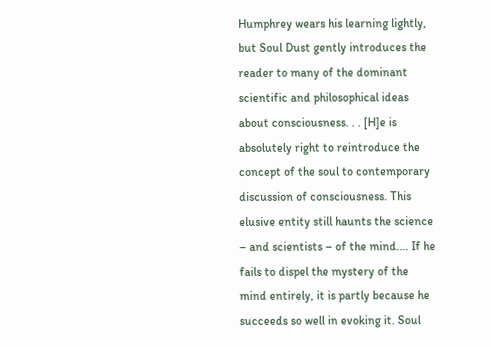Humphrey wears his learning lightly, but Soul Dust gently introduces the reader to many of the dominant scientific and philosophical ideas about consciousness. . . [H]e is absolutely right to reintroduce the concept of the soul to contemporary discussion of consciousness. This elusive entity still haunts the science – and scientists – of the mind.... If he fails to dispel the mystery of the mind entirely, it is partly because he succeeds so well in evoking it. Soul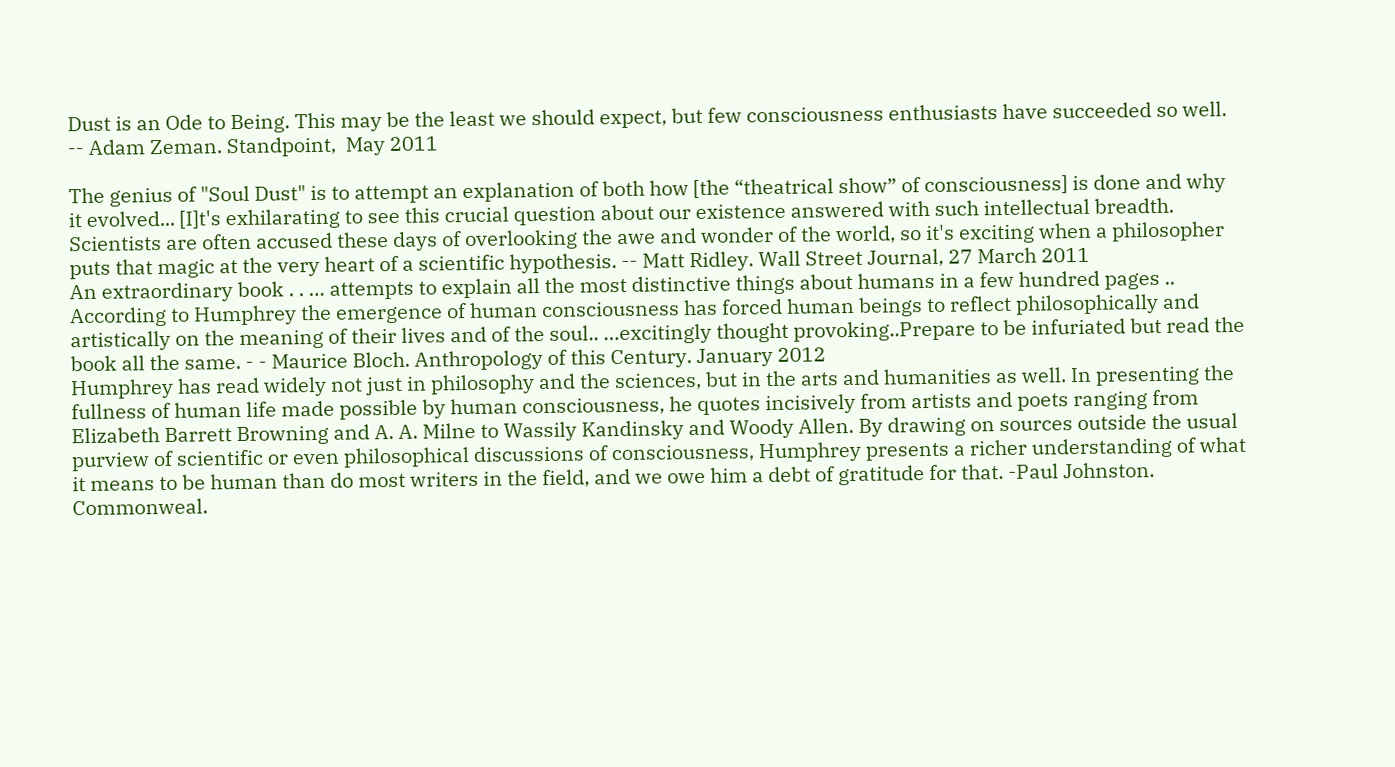Dust is an Ode to Being. This may be the least we should expect, but few consciousness enthusiasts have succeeded so well. -- Adam Zeman. Standpoint,  May 2011

The genius of "Soul Dust" is to attempt an explanation of both how [the “theatrical show” of consciousness] is done and why it evolved... [I]t's exhilarating to see this crucial question about our existence answered with such intellectual breadth. Scientists are often accused these days of overlooking the awe and wonder of the world, so it's exciting when a philosopher puts that magic at the very heart of a scientific hypothesis. -- Matt Ridley. Wall Street Journal, 27 March 2011
An extraordinary book . . … attempts to explain all the most distinctive things about humans in a few hundred pages .. According to Humphrey the emergence of human consciousness has forced human beings to reflect philosophically and artistically on the meaning of their lives and of the soul.. …excitingly thought provoking..Prepare to be infuriated but read the book all the same. - - Maurice Bloch. Anthropology of this Century. January 2012
Humphrey has read widely not just in philosophy and the sciences, but in the arts and humanities as well. In presenting the fullness of human life made possible by human consciousness, he quotes incisively from artists and poets ranging from Elizabeth Barrett Browning and A. A. Milne to Wassily Kandinsky and Woody Allen. By drawing on sources outside the usual purview of scientific or even philosophical discussions of consciousness, Humphrey presents a richer understanding of what it means to be human than do most writers in the field, and we owe him a debt of gratitude for that. -Paul Johnston. Commonweal.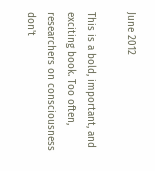June 2012

This is a bold, important, and exciting book. Too often, researchers on consciousness don't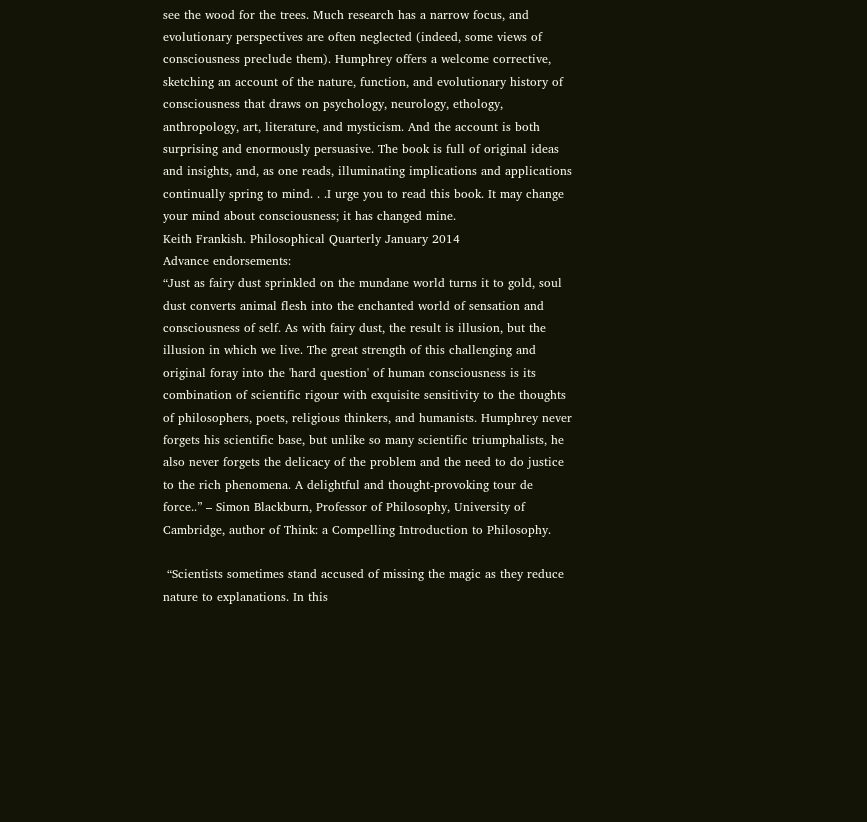see the wood for the trees. Much research has a narrow focus, and evolutionary perspectives are often neglected (indeed, some views of consciousness preclude them). Humphrey offers a welcome corrective, sketching an account of the nature, function, and evolutionary history of consciousness that draws on psychology, neurology, ethology, anthropology, art, literature, and mysticism. And the account is both surprising and enormously persuasive. The book is full of original ideas and insights, and, as one reads, illuminating implications and applications continually spring to mind. . .I urge you to read this book. It may change your mind about consciousness; it has changed mine.
Keith Frankish. Philosophical Quarterly January 2014
Advance endorsements:
“Just as fairy dust sprinkled on the mundane world turns it to gold, soul dust converts animal flesh into the enchanted world of sensation and consciousness of self. As with fairy dust, the result is illusion, but the illusion in which we live. The great strength of this challenging and original foray into the 'hard question' of human consciousness is its combination of scientific rigour with exquisite sensitivity to the thoughts of philosophers, poets, religious thinkers, and humanists. Humphrey never forgets his scientific base, but unlike so many scientific triumphalists, he also never forgets the delicacy of the problem and the need to do justice to the rich phenomena. A delightful and thought-provoking tour de force..” – Simon Blackburn, Professor of Philosophy, University of Cambridge, author of Think: a Compelling Introduction to Philosophy.

 “Scientists sometimes stand accused of missing the magic as they reduce nature to explanations. In this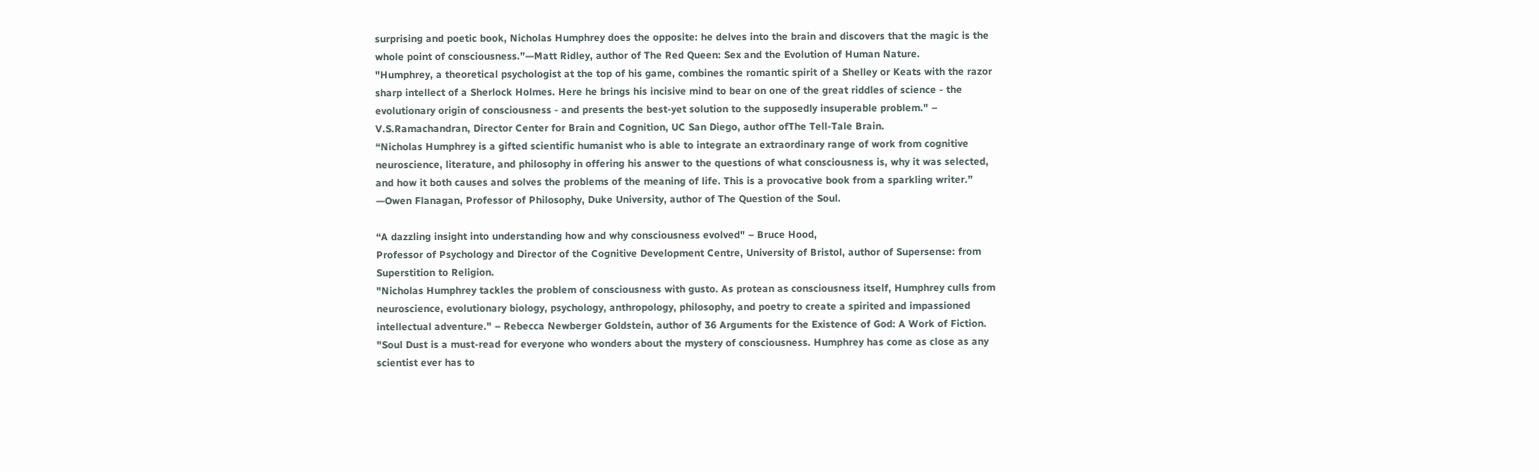surprising and poetic book, Nicholas Humphrey does the opposite: he delves into the brain and discovers that the magic is the whole point of consciousness.”—Matt Ridley, author of The Red Queen: Sex and the Evolution of Human Nature.
"Humphrey, a theoretical psychologist at the top of his game, combines the romantic spirit of a Shelley or Keats with the razor sharp intellect of a Sherlock Holmes. Here he brings his incisive mind to bear on one of the great riddles of science - the evolutionary origin of consciousness - and presents the best-yet solution to the supposedly insuperable problem." – V.S.Ramachandran, Director Center for Brain and Cognition, UC San Diego, author ofThe Tell-Tale Brain.
“Nicholas Humphrey is a gifted scientific humanist who is able to integrate an extraordinary range of work from cognitive neuroscience, literature, and philosophy in offering his answer to the questions of what consciousness is, why it was selected, and how it both causes and solves the problems of the meaning of life. This is a provocative book from a sparkling writer.”
—Owen Flanagan, Professor of Philosophy, Duke University, author of The Question of the Soul.

“A dazzling insight into understanding how and why consciousness evolved" – Bruce Hood,
Professor of Psychology and Director of the Cognitive Development Centre, University of Bristol, author of Supersense: from Superstition to Religion.
"Nicholas Humphrey tackles the problem of consciousness with gusto. As protean as consciousness itself, Humphrey culls from neuroscience, evolutionary biology, psychology, anthropology, philosophy, and poetry to create a spirited and impassioned intellectual adventure." – Rebecca Newberger Goldstein, author of 36 Arguments for the Existence of God: A Work of Fiction.
"Soul Dust is a must-read for everyone who wonders about the mystery of consciousness. Humphrey has come as close as any scientist ever has to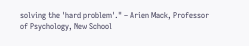solving the 'hard problem'." – Arien Mack, Professor of Psychology, New School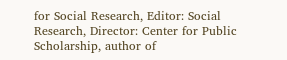for Social Research, Editor: Social Research, Director: Center for Public Scholarship, author of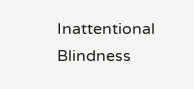Inattentional Blindness